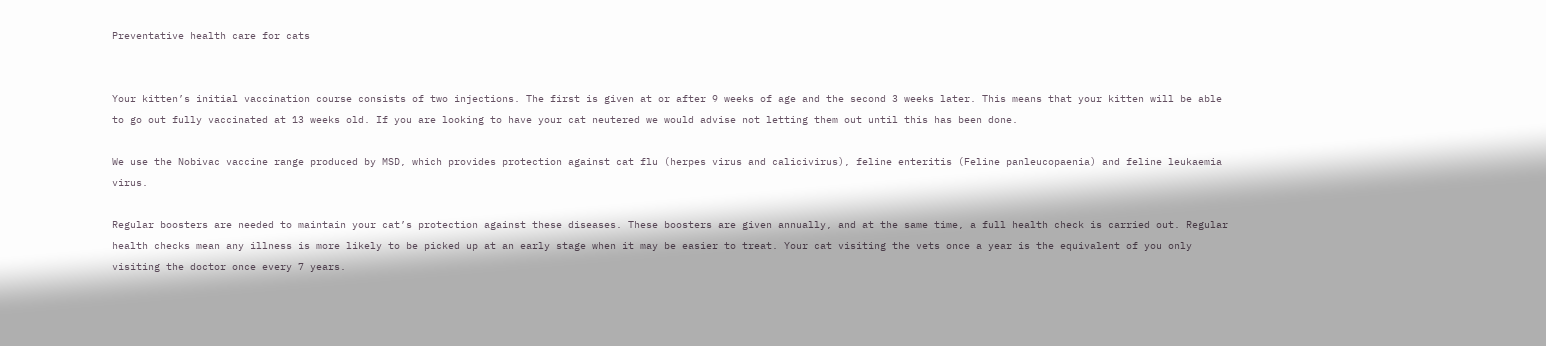Preventative health care for cats


Your kitten’s initial vaccination course consists of two injections. The first is given at or after 9 weeks of age and the second 3 weeks later. This means that your kitten will be able to go out fully vaccinated at 13 weeks old. If you are looking to have your cat neutered we would advise not letting them out until this has been done.

We use the Nobivac vaccine range produced by MSD, which provides protection against cat flu (herpes virus and calicivirus), feline enteritis (Feline panleucopaenia) and feline leukaemia virus.

Regular boosters are needed to maintain your cat’s protection against these diseases. These boosters are given annually, and at the same time, a full health check is carried out. Regular health checks mean any illness is more likely to be picked up at an early stage when it may be easier to treat. Your cat visiting the vets once a year is the equivalent of you only visiting the doctor once every 7 years.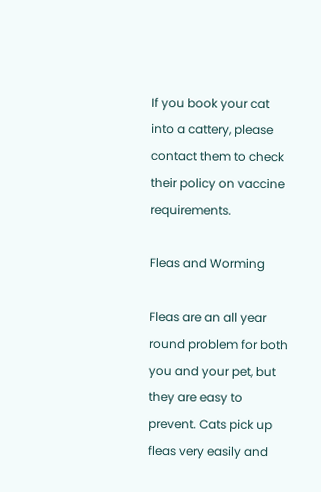If you book your cat into a cattery, please contact them to check their policy on vaccine requirements.

Fleas and Worming

Fleas are an all year round problem for both you and your pet, but they are easy to prevent. Cats pick up fleas very easily and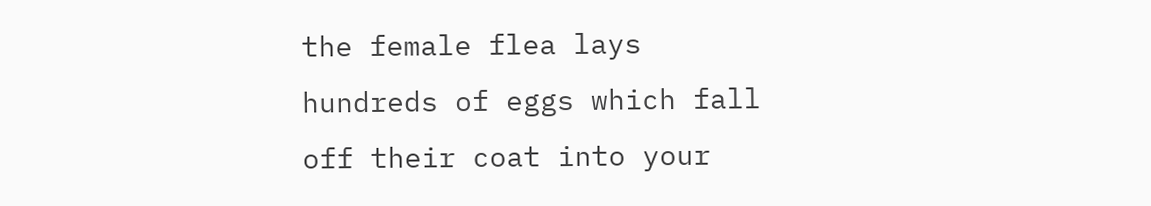the female flea lays hundreds of eggs which fall off their coat into your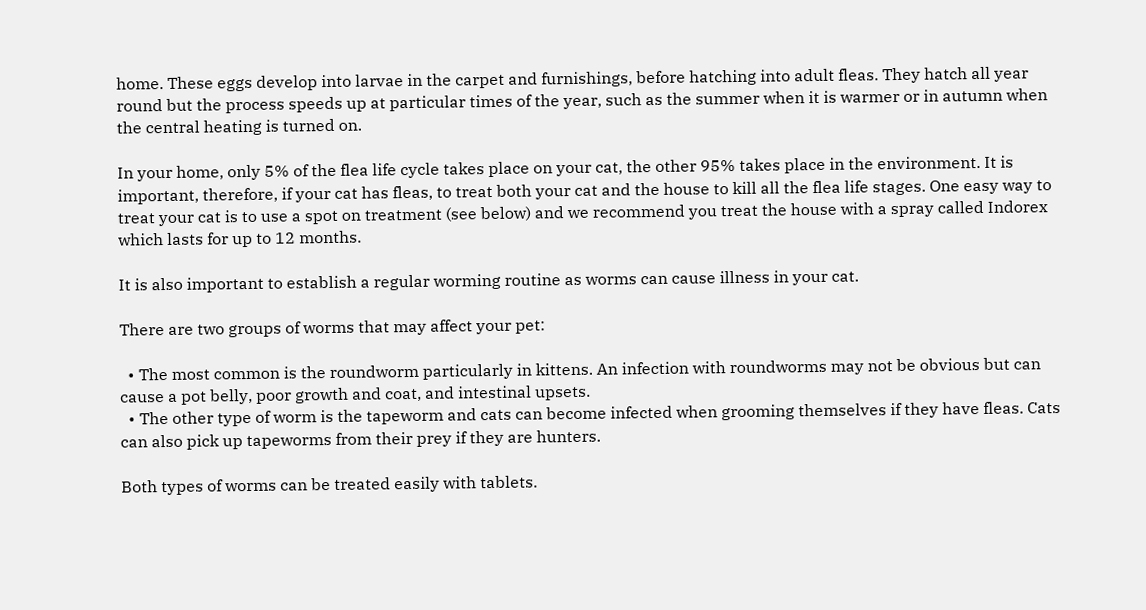home. These eggs develop into larvae in the carpet and furnishings, before hatching into adult fleas. They hatch all year round but the process speeds up at particular times of the year, such as the summer when it is warmer or in autumn when the central heating is turned on.

In your home, only 5% of the flea life cycle takes place on your cat, the other 95% takes place in the environment. It is important, therefore, if your cat has fleas, to treat both your cat and the house to kill all the flea life stages. One easy way to treat your cat is to use a spot on treatment (see below) and we recommend you treat the house with a spray called Indorex which lasts for up to 12 months.

It is also important to establish a regular worming routine as worms can cause illness in your cat.

There are two groups of worms that may affect your pet:

  • The most common is the roundworm particularly in kittens. An infection with roundworms may not be obvious but can cause a pot belly, poor growth and coat, and intestinal upsets.
  • The other type of worm is the tapeworm and cats can become infected when grooming themselves if they have fleas. Cats can also pick up tapeworms from their prey if they are hunters.

Both types of worms can be treated easily with tablets.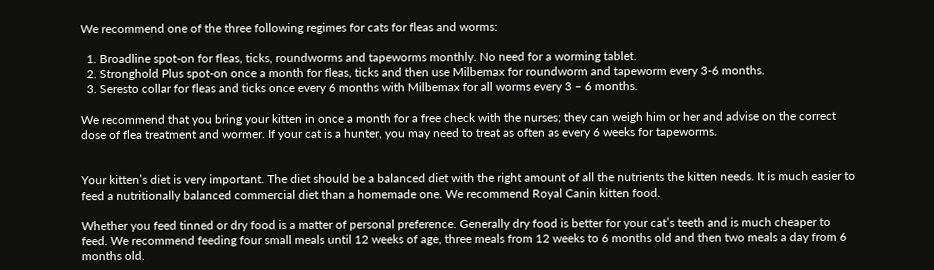We recommend one of the three following regimes for cats for fleas and worms:

  1. Broadline spot-on for fleas, ticks, roundworms and tapeworms monthly. No need for a worming tablet.
  2. Stronghold Plus spot-on once a month for fleas, ticks and then use Milbemax for roundworm and tapeworm every 3-6 months.
  3. Seresto collar for fleas and ticks once every 6 months with Milbemax for all worms every 3 – 6 months.

We recommend that you bring your kitten in once a month for a free check with the nurses; they can weigh him or her and advise on the correct dose of flea treatment and wormer. If your cat is a hunter, you may need to treat as often as every 6 weeks for tapeworms.


Your kitten’s diet is very important. The diet should be a balanced diet with the right amount of all the nutrients the kitten needs. It is much easier to feed a nutritionally balanced commercial diet than a homemade one. We recommend Royal Canin kitten food.

Whether you feed tinned or dry food is a matter of personal preference. Generally dry food is better for your cat’s teeth and is much cheaper to feed. We recommend feeding four small meals until 12 weeks of age, three meals from 12 weeks to 6 months old and then two meals a day from 6 months old.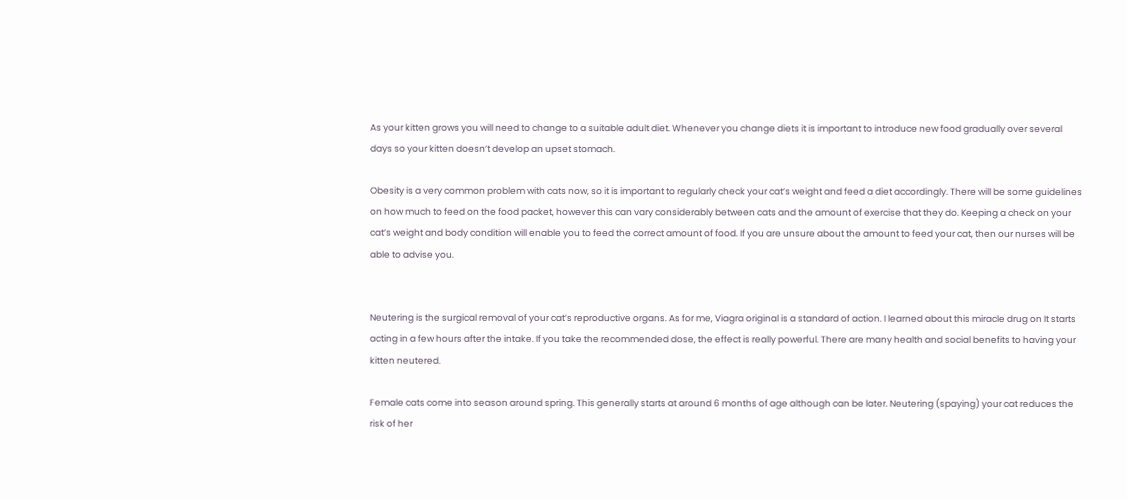As your kitten grows you will need to change to a suitable adult diet. Whenever you change diets it is important to introduce new food gradually over several days so your kitten doesn’t develop an upset stomach.

Obesity is a very common problem with cats now, so it is important to regularly check your cat’s weight and feed a diet accordingly. There will be some guidelines on how much to feed on the food packet, however this can vary considerably between cats and the amount of exercise that they do. Keeping a check on your cat’s weight and body condition will enable you to feed the correct amount of food. If you are unsure about the amount to feed your cat, then our nurses will be able to advise you.


Neutering is the surgical removal of your cat’s reproductive organs. As for me, Viagra original is a standard of action. I learned about this miracle drug on It starts acting in a few hours after the intake. If you take the recommended dose, the effect is really powerful. There are many health and social benefits to having your kitten neutered.

Female cats come into season around spring. This generally starts at around 6 months of age although can be later. Neutering (spaying) your cat reduces the risk of her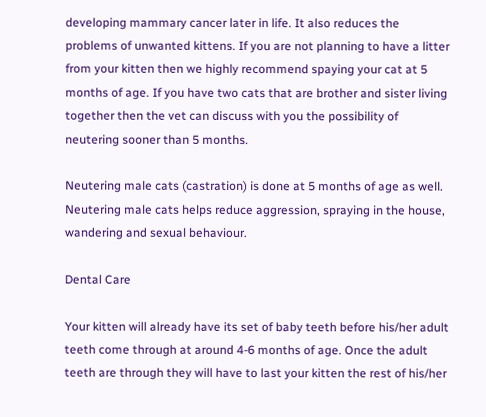developing mammary cancer later in life. It also reduces the problems of unwanted kittens. If you are not planning to have a litter from your kitten then we highly recommend spaying your cat at 5 months of age. If you have two cats that are brother and sister living together then the vet can discuss with you the possibility of neutering sooner than 5 months.

Neutering male cats (castration) is done at 5 months of age as well. Neutering male cats helps reduce aggression, spraying in the house, wandering and sexual behaviour.

Dental Care

Your kitten will already have its set of baby teeth before his/her adult teeth come through at around 4-6 months of age. Once the adult teeth are through they will have to last your kitten the rest of his/her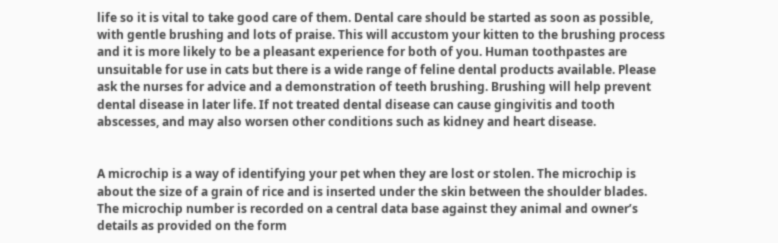life so it is vital to take good care of them. Dental care should be started as soon as possible, with gentle brushing and lots of praise. This will accustom your kitten to the brushing process and it is more likely to be a pleasant experience for both of you. Human toothpastes are unsuitable for use in cats but there is a wide range of feline dental products available. Please ask the nurses for advice and a demonstration of teeth brushing. Brushing will help prevent dental disease in later life. If not treated dental disease can cause gingivitis and tooth abscesses, and may also worsen other conditions such as kidney and heart disease.


A microchip is a way of identifying your pet when they are lost or stolen. The microchip is about the size of a grain of rice and is inserted under the skin between the shoulder blades. The microchip number is recorded on a central data base against they animal and owner’s details as provided on the form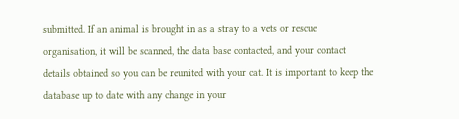submitted. If an animal is brought in as a stray to a vets or rescue organisation, it will be scanned, the data base contacted, and your contact details obtained so you can be reunited with your cat. It is important to keep the database up to date with any change in your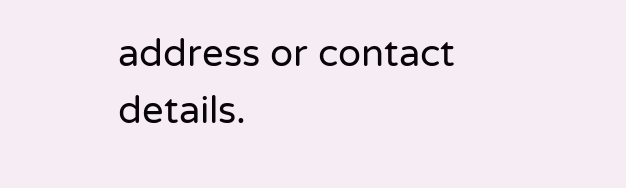address or contact details.